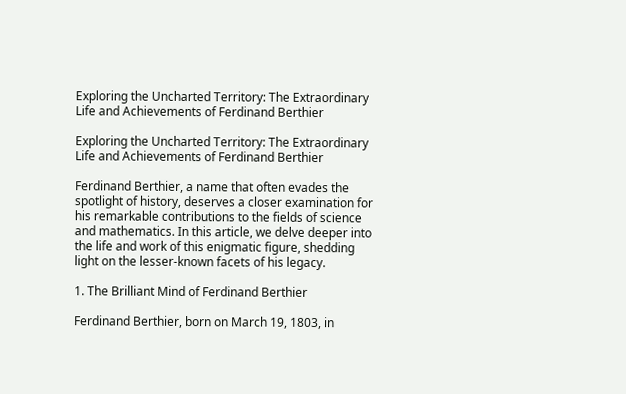Exploring the Uncharted Territory: The Extraordinary Life and Achievements of Ferdinand Berthier

Exploring the Uncharted Territory: The Extraordinary Life and Achievements of Ferdinand Berthier

Ferdinand Berthier, a name that often evades the spotlight of history, deserves a closer examination for his remarkable contributions to the fields of science and mathematics. In this article, we delve deeper into the life and work of this enigmatic figure, shedding light on the lesser-known facets of his legacy.

1. The Brilliant Mind of Ferdinand Berthier

Ferdinand Berthier, born on March 19, 1803, in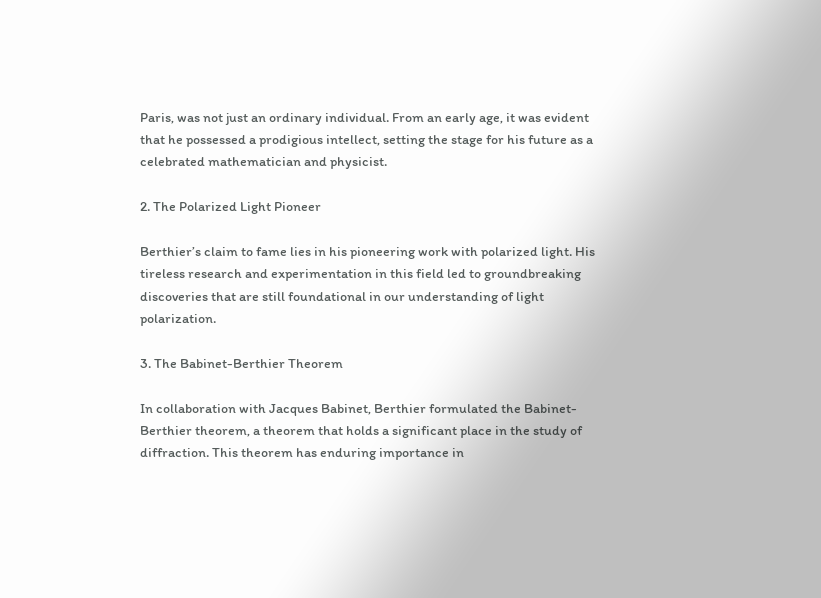Paris, was not just an ordinary individual. From an early age, it was evident that he possessed a prodigious intellect, setting the stage for his future as a celebrated mathematician and physicist.

2. The Polarized Light Pioneer

Berthier’s claim to fame lies in his pioneering work with polarized light. His tireless research and experimentation in this field led to groundbreaking discoveries that are still foundational in our understanding of light polarization.

3. The Babinet-Berthier Theorem

In collaboration with Jacques Babinet, Berthier formulated the Babinet-Berthier theorem, a theorem that holds a significant place in the study of diffraction. This theorem has enduring importance in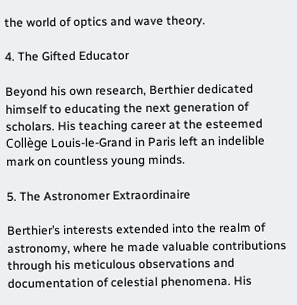the world of optics and wave theory.

4. The Gifted Educator

Beyond his own research, Berthier dedicated himself to educating the next generation of scholars. His teaching career at the esteemed Collège Louis-le-Grand in Paris left an indelible mark on countless young minds.

5. The Astronomer Extraordinaire

Berthier’s interests extended into the realm of astronomy, where he made valuable contributions through his meticulous observations and documentation of celestial phenomena. His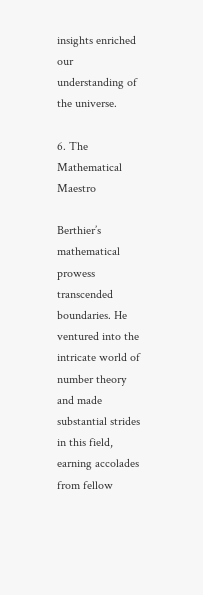insights enriched our understanding of the universe.

6. The Mathematical Maestro

Berthier’s mathematical prowess transcended boundaries. He ventured into the intricate world of number theory and made substantial strides in this field, earning accolades from fellow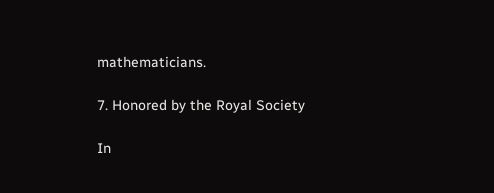mathematicians.

7. Honored by the Royal Society

In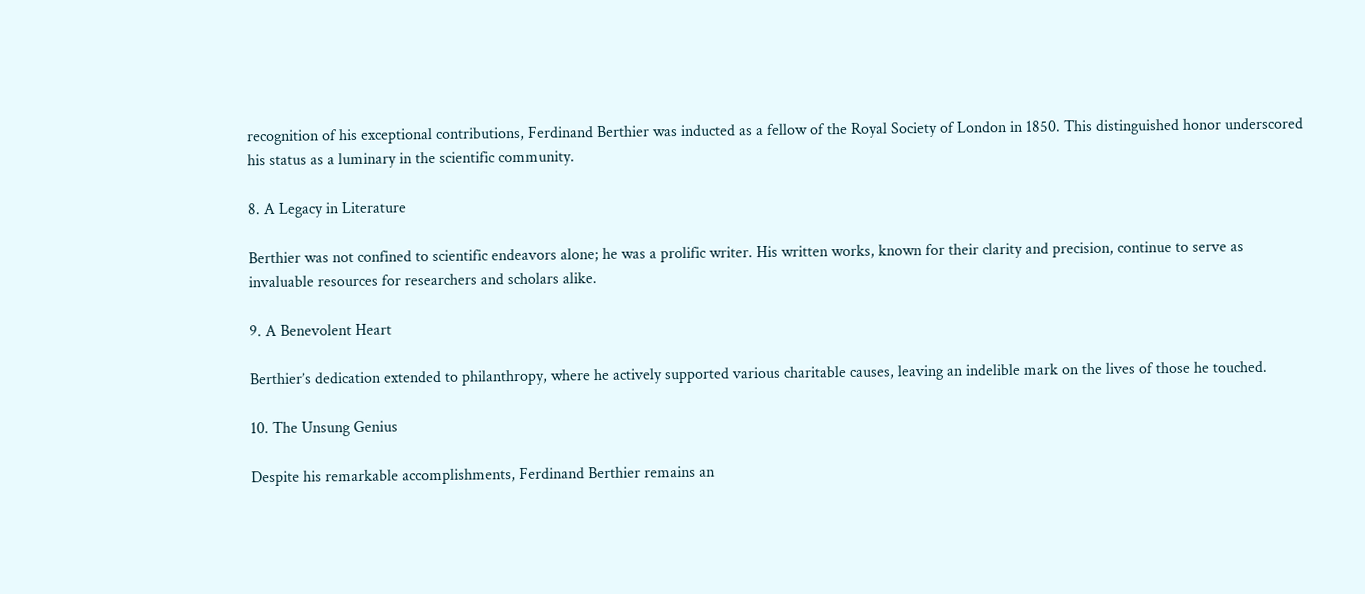recognition of his exceptional contributions, Ferdinand Berthier was inducted as a fellow of the Royal Society of London in 1850. This distinguished honor underscored his status as a luminary in the scientific community.

8. A Legacy in Literature

Berthier was not confined to scientific endeavors alone; he was a prolific writer. His written works, known for their clarity and precision, continue to serve as invaluable resources for researchers and scholars alike.

9. A Benevolent Heart

Berthier’s dedication extended to philanthropy, where he actively supported various charitable causes, leaving an indelible mark on the lives of those he touched.

10. The Unsung Genius

Despite his remarkable accomplishments, Ferdinand Berthier remains an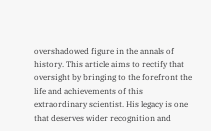overshadowed figure in the annals of history. This article aims to rectify that oversight by bringing to the forefront the life and achievements of this extraordinary scientist. His legacy is one that deserves wider recognition and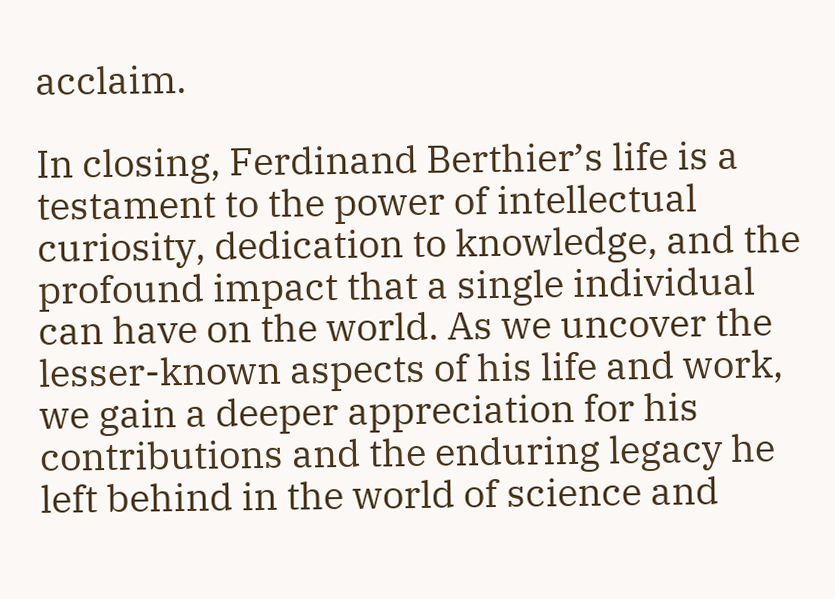acclaim.

In closing, Ferdinand Berthier’s life is a testament to the power of intellectual curiosity, dedication to knowledge, and the profound impact that a single individual can have on the world. As we uncover the lesser-known aspects of his life and work, we gain a deeper appreciation for his contributions and the enduring legacy he left behind in the world of science and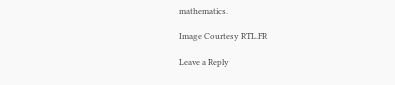mathematics.

Image Courtesy RTL.FR

Leave a Reply